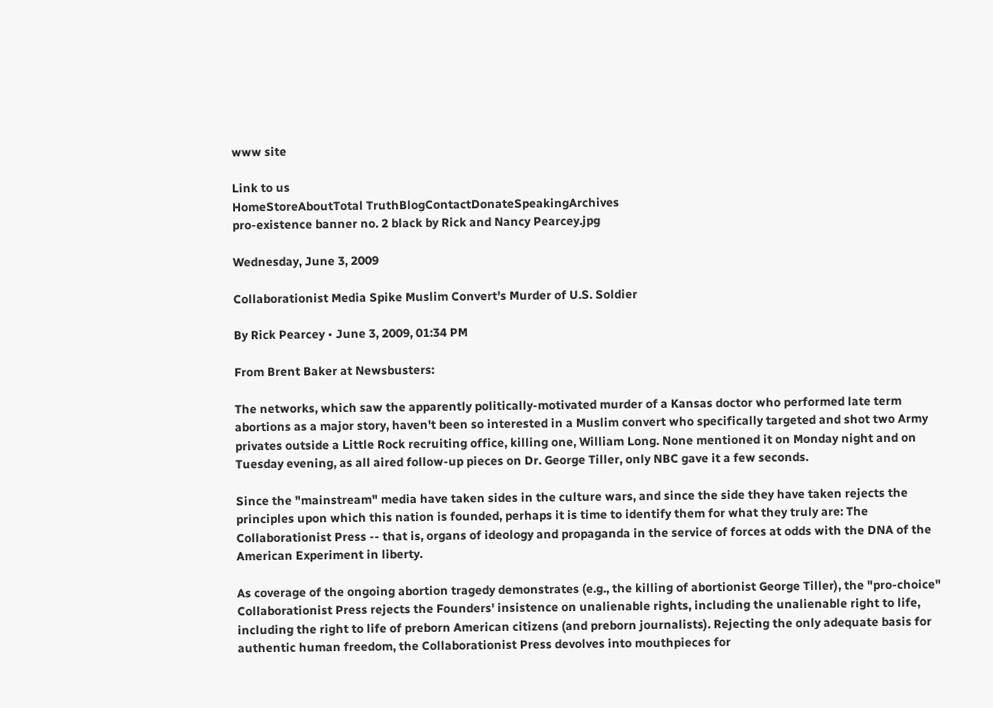www site

Link to us
HomeStoreAboutTotal TruthBlogContactDonateSpeakingArchives
pro-existence banner no. 2 black by Rick and Nancy Pearcey.jpg

Wednesday, June 3, 2009

Collaborationist Media Spike Muslim Convert's Murder of U.S. Soldier

By Rick Pearcey • June 3, 2009, 01:34 PM

From Brent Baker at Newsbusters:

The networks, which saw the apparently politically-motivated murder of a Kansas doctor who performed late term abortions as a major story, haven't been so interested in a Muslim convert who specifically targeted and shot two Army privates outside a Little Rock recruiting office, killing one, William Long. None mentioned it on Monday night and on Tuesday evening, as all aired follow-up pieces on Dr. George Tiller, only NBC gave it a few seconds.

Since the "mainstream" media have taken sides in the culture wars, and since the side they have taken rejects the principles upon which this nation is founded, perhaps it is time to identify them for what they truly are: The Collaborationist Press -- that is, organs of ideology and propaganda in the service of forces at odds with the DNA of the American Experiment in liberty.

As coverage of the ongoing abortion tragedy demonstrates (e.g., the killing of abortionist George Tiller), the "pro-choice" Collaborationist Press rejects the Founders' insistence on unalienable rights, including the unalienable right to life, including the right to life of preborn American citizens (and preborn journalists). Rejecting the only adequate basis for authentic human freedom, the Collaborationist Press devolves into mouthpieces for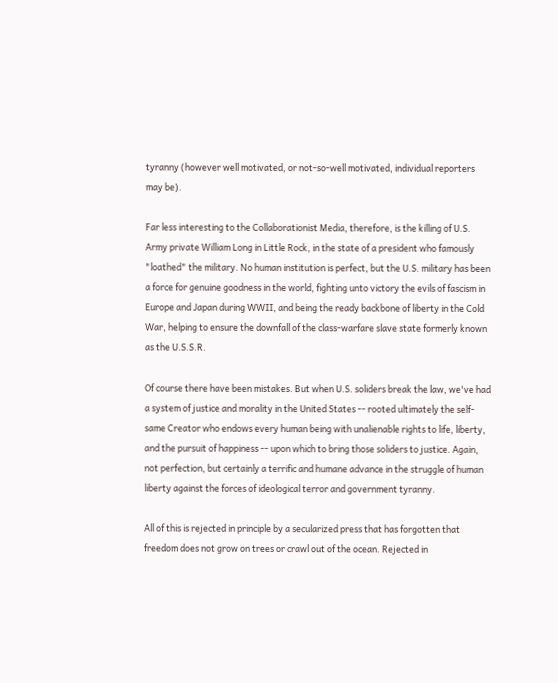tyranny (however well motivated, or not-so-well motivated, individual reporters may be).

Far less interesting to the Collaborationist Media, therefore, is the killing of U.S. Army private William Long in Little Rock, in the state of a president who famously "loathed" the military. No human institution is perfect, but the U.S. military has been a force for genuine goodness in the world, fighting unto victory the evils of fascism in Europe and Japan during WWII, and being the ready backbone of liberty in the Cold War, helping to ensure the downfall of the class-warfare slave state formerly known as the U.S.S.R.

Of course there have been mistakes. But when U.S. soliders break the law, we've had a system of justice and morality in the United States -- rooted ultimately the self-same Creator who endows every human being with unalienable rights to life, liberty, and the pursuit of happiness -- upon which to bring those soliders to justice. Again, not perfection, but certainly a terrific and humane advance in the struggle of human liberty against the forces of ideological terror and government tyranny.

All of this is rejected in principle by a secularized press that has forgotten that freedom does not grow on trees or crawl out of the ocean. Rejected in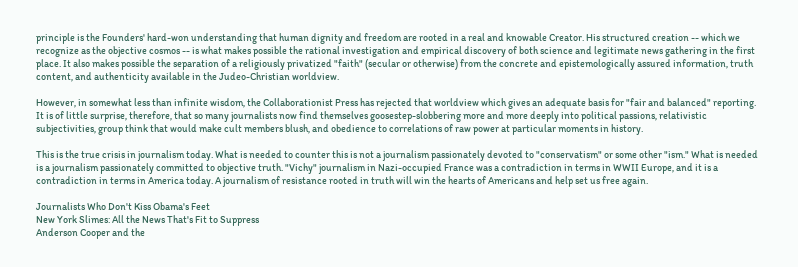principle is the Founders' hard-won understanding that human dignity and freedom are rooted in a real and knowable Creator. His structured creation -- which we recognize as the objective cosmos -- is what makes possible the rational investigation and empirical discovery of both science and legitimate news gathering in the first place. It also makes possible the separation of a religiously privatized "faith" (secular or otherwise) from the concrete and epistemologically assured information, truth content, and authenticity available in the Judeo-Christian worldview.

However, in somewhat less than infinite wisdom, the Collaborationist Press has rejected that worldview which gives an adequate basis for "fair and balanced" reporting. It is of little surprise, therefore, that so many journalists now find themselves goosestep-slobbering more and more deeply into political passions, relativistic subjectivities, group think that would make cult members blush, and obedience to correlations of raw power at particular moments in history.

This is the true crisis in journalism today. What is needed to counter this is not a journalism passionately devoted to "conservatism" or some other "ism." What is needed is a journalism passionately committed to objective truth. "Vichy" journalism in Nazi-occupied France was a contradiction in terms in WWII Europe, and it is a contradiction in terms in America today. A journalism of resistance rooted in truth will win the hearts of Americans and help set us free again.

Journalists Who Don't Kiss Obama's Feet
New York Slimes: All the News That's Fit to Suppress
Anderson Cooper and the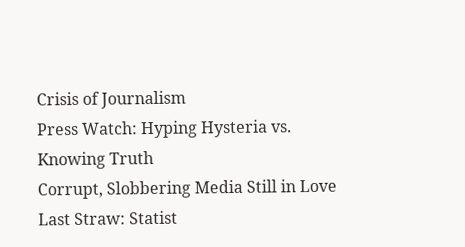Crisis of Journalism
Press Watch: Hyping Hysteria vs. Knowing Truth
Corrupt, Slobbering Media Still in Love
Last Straw: Statist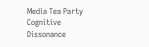Media Tea Party Cognitive Dissonance